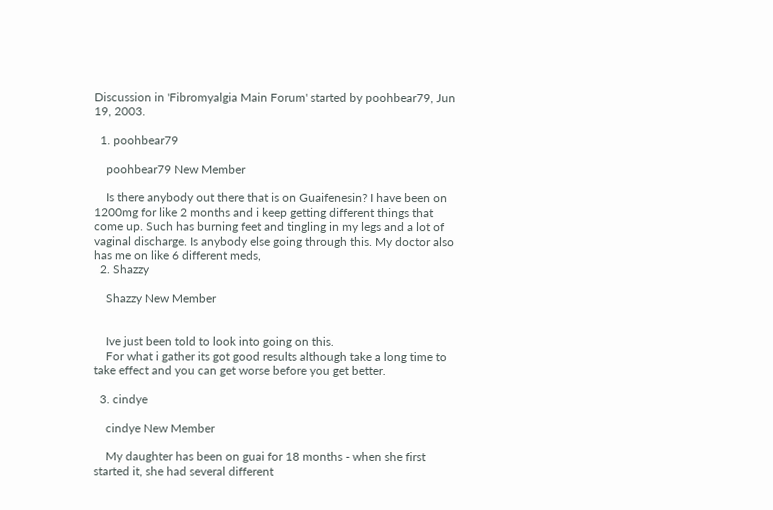Discussion in 'Fibromyalgia Main Forum' started by poohbear79, Jun 19, 2003.

  1. poohbear79

    poohbear79 New Member

    Is there anybody out there that is on Guaifenesin? I have been on 1200mg for like 2 months and i keep getting different things that come up. Such has burning feet and tingling in my legs and a lot of vaginal discharge. Is anybody else going through this. My doctor also has me on like 6 different meds,
  2. Shazzy

    Shazzy New Member


    Ive just been told to look into going on this.
    For what i gather its got good results although take a long time to take effect and you can get worse before you get better.

  3. cindye

    cindye New Member

    My daughter has been on guai for 18 months - when she first started it, she had several different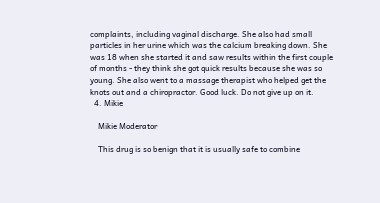complaints, including vaginal discharge. She also had small particles in her urine which was the calcium breaking down. She was 18 when she started it and saw results within the first couple of months - they think she got quick results because she was so young. She also went to a massage therapist who helped get the knots out and a chiropractor. Good luck. Do not give up on it.
  4. Mikie

    Mikie Moderator

    This drug is so benign that it is usually safe to combine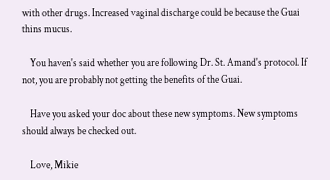with other drugs. Increased vaginal discharge could be because the Guai thins mucus.

    You haven's said whether you are following Dr. St. Amand's protocol. If not, you are probably not getting the benefits of the Guai.

    Have you asked your doc about these new symptoms. New symptoms should always be checked out.

    Love, Mikie